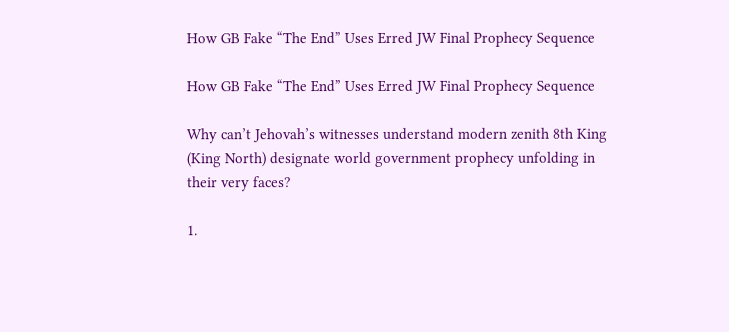How GB Fake “The End” Uses Erred JW Final Prophecy Sequence

How GB Fake “The End” Uses Erred JW Final Prophecy Sequence

Why can’t Jehovah’s witnesses understand modern zenith 8th King (King North) designate world government prophecy unfolding in their very faces?

1.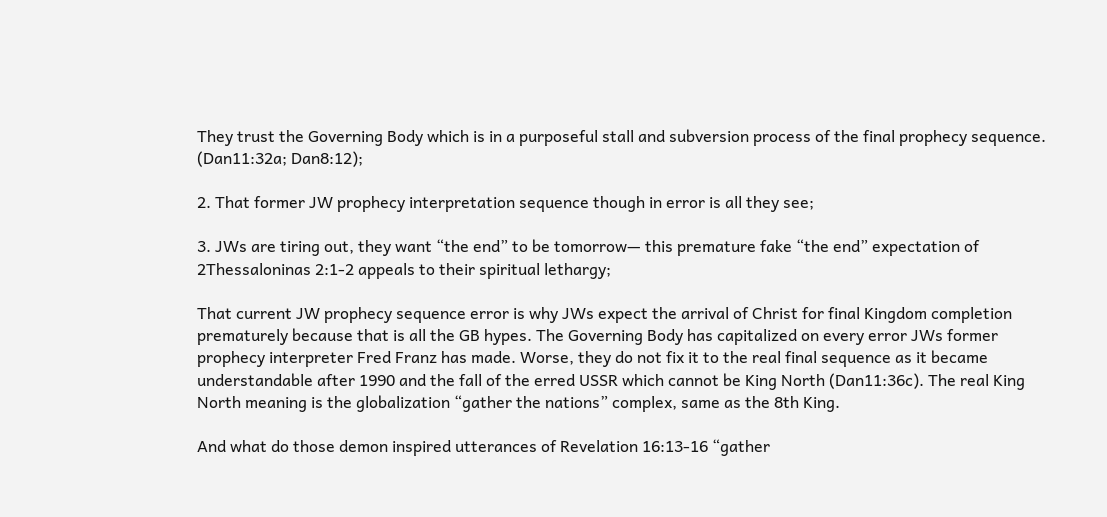They trust the Governing Body which is in a purposeful stall and subversion process of the final prophecy sequence. (Dan11:32a; Dan8:12);

2. That former JW prophecy interpretation sequence though in error is all they see;

3. JWs are tiring out, they want “the end” to be tomorrow— this premature fake “the end” expectation of 2Thessaloninas 2:1-2 appeals to their spiritual lethargy;

That current JW prophecy sequence error is why JWs expect the arrival of Christ for final Kingdom completion prematurely because that is all the GB hypes. The Governing Body has capitalized on every error JWs former prophecy interpreter Fred Franz has made. Worse, they do not fix it to the real final sequence as it became understandable after 1990 and the fall of the erred USSR which cannot be King North (Dan11:36c). The real King North meaning is the globalization “gather the nations” complex, same as the 8th King.

And what do those demon inspired utterances of Revelation 16:13-16 “gather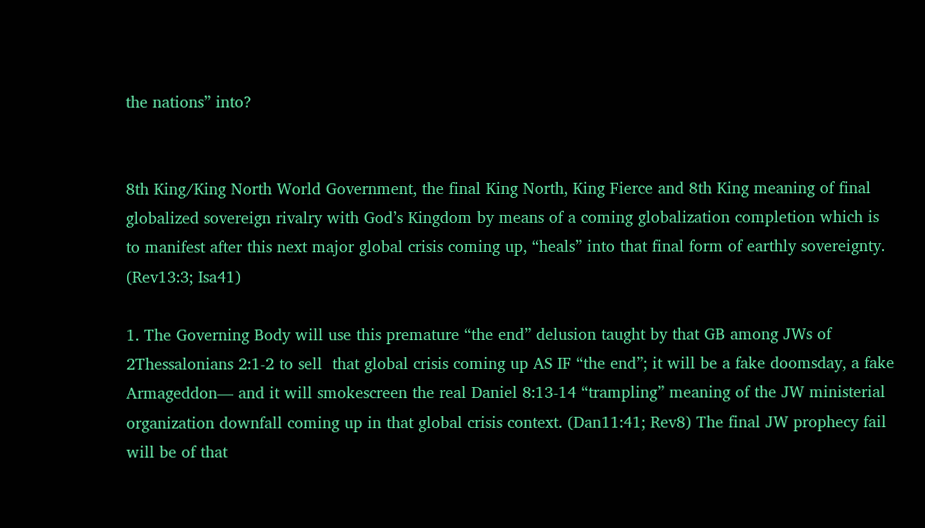the nations” into?


8th King/King North World Government, the final King North, King Fierce and 8th King meaning of final globalized sovereign rivalry with God’s Kingdom by means of a coming globalization completion which is to manifest after this next major global crisis coming up, “heals” into that final form of earthly sovereignty. (Rev13:3; Isa41)

1. The Governing Body will use this premature “the end” delusion taught by that GB among JWs of 2Thessalonians 2:1-2 to sell  that global crisis coming up AS IF “the end”; it will be a fake doomsday, a fake Armageddon— and it will smokescreen the real Daniel 8:13-14 “trampling” meaning of the JW ministerial organization downfall coming up in that global crisis context. (Dan11:41; Rev8) The final JW prophecy fail will be of that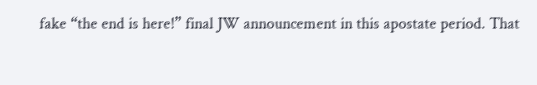fake “the end is here!” final JW announcement in this apostate period. That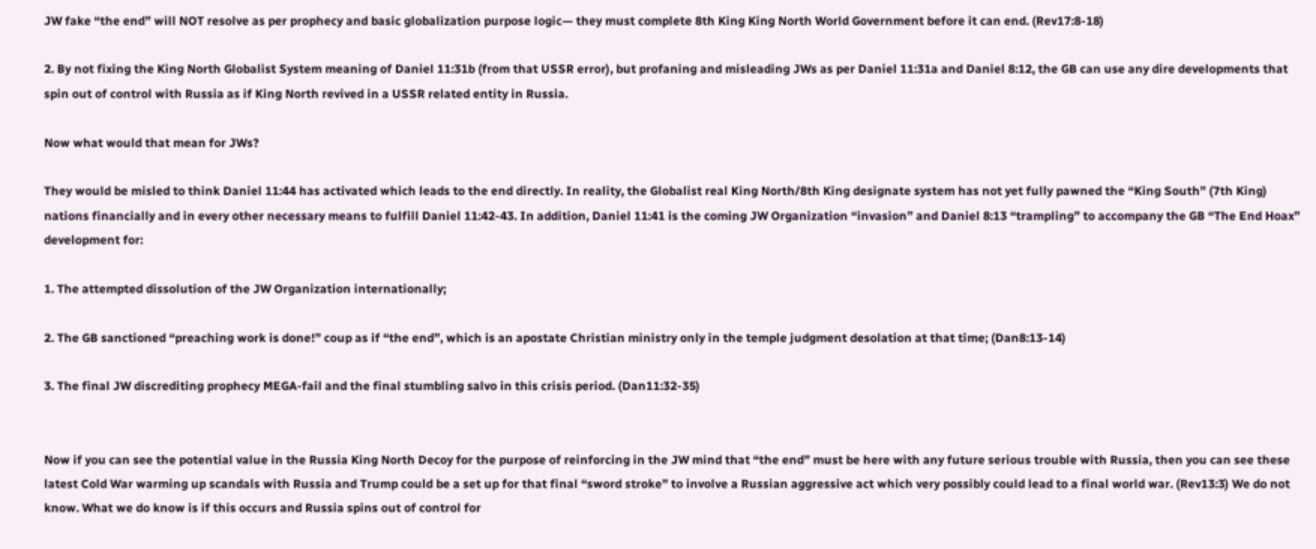JW fake “the end” will NOT resolve as per prophecy and basic globalization purpose logic— they must complete 8th King King North World Government before it can end. (Rev17:8-18)

2. By not fixing the King North Globalist System meaning of Daniel 11:31b (from that USSR error), but profaning and misleading JWs as per Daniel 11:31a and Daniel 8:12, the GB can use any dire developments that spin out of control with Russia as if King North revived in a USSR related entity in Russia.

Now what would that mean for JWs?

They would be misled to think Daniel 11:44 has activated which leads to the end directly. In reality, the Globalist real King North/8th King designate system has not yet fully pawned the “King South” (7th King) nations financially and in every other necessary means to fulfill Daniel 11:42-43. In addition, Daniel 11:41 is the coming JW Organization “invasion” and Daniel 8:13 “trampling” to accompany the GB “The End Hoax” development for:

1. The attempted dissolution of the JW Organization internationally;

2. The GB sanctioned “preaching work is done!” coup as if “the end”, which is an apostate Christian ministry only in the temple judgment desolation at that time; (Dan8:13-14)

3. The final JW discrediting prophecy MEGA-fail and the final stumbling salvo in this crisis period. (Dan11:32-35)


Now if you can see the potential value in the Russia King North Decoy for the purpose of reinforcing in the JW mind that “the end” must be here with any future serious trouble with Russia, then you can see these latest Cold War warming up scandals with Russia and Trump could be a set up for that final “sword stroke” to involve a Russian aggressive act which very possibly could lead to a final world war. (Rev13:3) We do not know. What we do know is if this occurs and Russia spins out of control for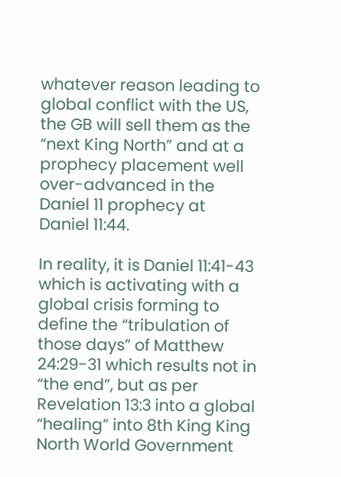whatever reason leading to global conflict with the US, the GB will sell them as the “next King North” and at a prophecy placement well over-advanced in the Daniel 11 prophecy at Daniel 11:44.

In reality, it is Daniel 11:41-43 which is activating with a global crisis forming to define the “tribulation of those days” of Matthew 24:29-31 which results not in “the end”, but as per Revelation 13:3 into a global “healing” into 8th King King North World Government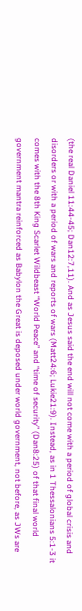(the real Daniel 11:44-45; Dan12:7,11). And as Jesus said the end will not come with a period of global crisis and disorders or with a period of wars and reports of wars (Matt24:6; Lukie21:9). Instead, as in 1 Thessalonians 5:1-3 it comes with the 8th King Scarlet Wildbeast “World Peace” and “time of security” (Dan8:25) of that final world government mantra reinforced as Babylon the Great is deposed under world government, not before, as JWs are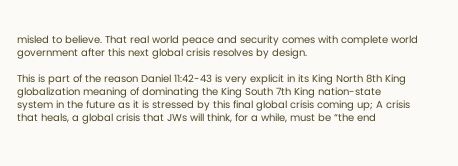misled to believe. That real world peace and security comes with complete world government after this next global crisis resolves by design.

This is part of the reason Daniel 11:42-43 is very explicit in its King North 8th King globalization meaning of dominating the King South 7th King nation-state system in the future as it is stressed by this final global crisis coming up; A crisis that heals, a global crisis that JWs will think, for a while, must be “the end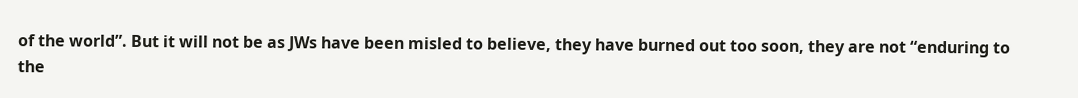of the world”. But it will not be as JWs have been misled to believe, they have burned out too soon, they are not “enduring to the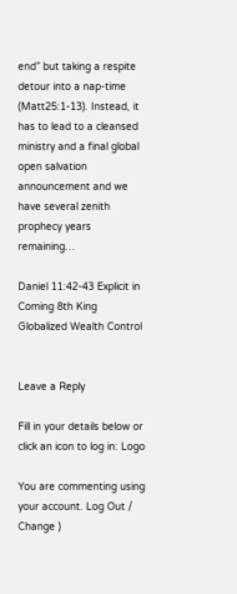end” but taking a respite detour into a nap-time (Matt25:1-13). Instead, it has to lead to a cleansed ministry and a final global open salvation announcement and we have several zenith prophecy years remaining…

Daniel 11:42-43 Explicit in Coming 8th King Globalized Wealth Control


Leave a Reply

Fill in your details below or click an icon to log in: Logo

You are commenting using your account. Log Out /  Change )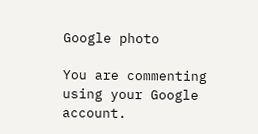Google photo

You are commenting using your Google account.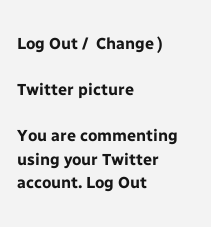Log Out /  Change )

Twitter picture

You are commenting using your Twitter account. Log Out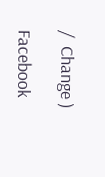/  Change )

Facebook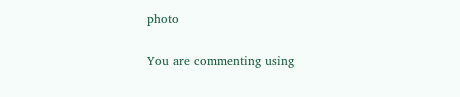photo

You are commenting using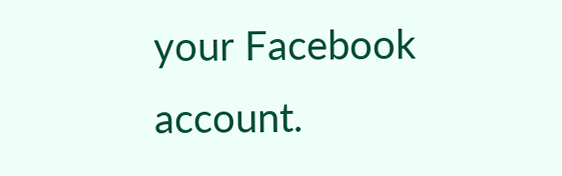your Facebook account.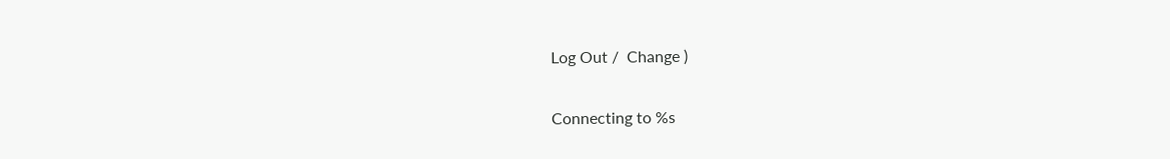Log Out /  Change )

Connecting to %s